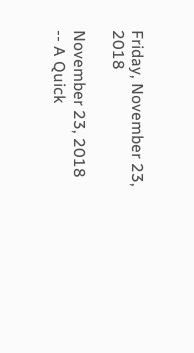Friday, November 23, 2018

November 23, 2018 -- A Quick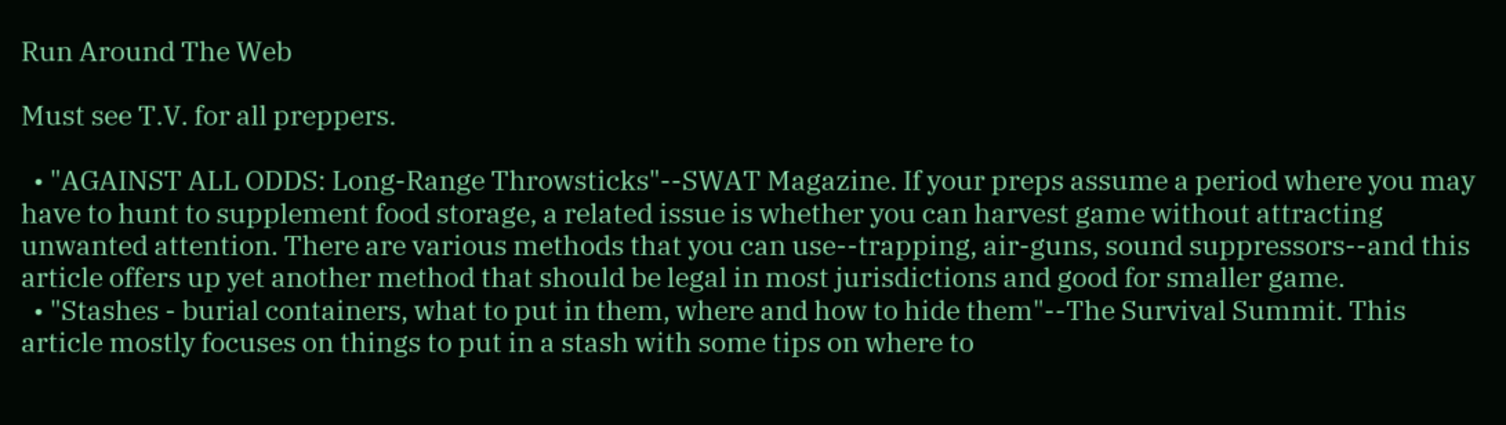Run Around The Web

Must see T.V. for all preppers.

  • "AGAINST ALL ODDS: Long-Range Throwsticks"--SWAT Magazine. If your preps assume a period where you may have to hunt to supplement food storage, a related issue is whether you can harvest game without attracting unwanted attention. There are various methods that you can use--trapping, air-guns, sound suppressors--and this article offers up yet another method that should be legal in most jurisdictions and good for smaller game.
  • "Stashes - burial containers, what to put in them, where and how to hide them"--The Survival Summit. This article mostly focuses on things to put in a stash with some tips on where to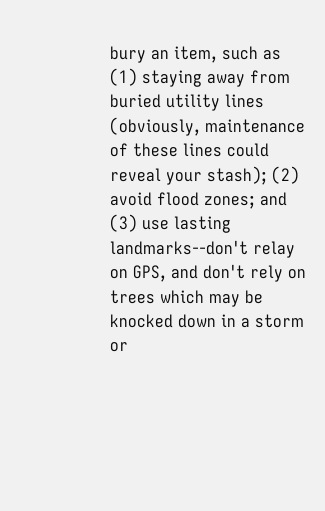bury an item, such as (1) staying away from buried utility lines (obviously, maintenance of these lines could reveal your stash); (2) avoid flood zones; and (3) use lasting landmarks--don't relay on GPS, and don't rely on trees which may be knocked down in a storm or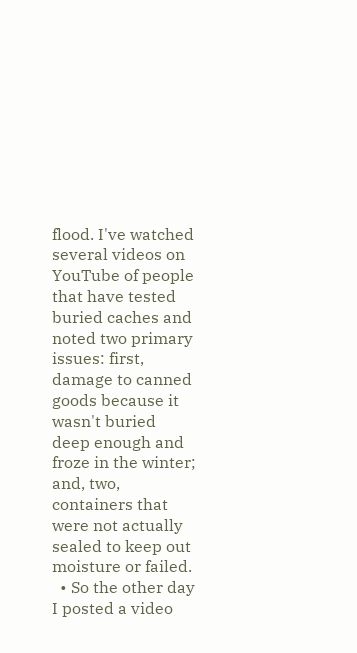flood. I've watched several videos on YouTube of people that have tested buried caches and noted two primary issues: first, damage to canned goods because it wasn't buried deep enough and froze in the winter; and, two, containers that were not actually sealed to keep out moisture or failed.
  • So the other day I posted a video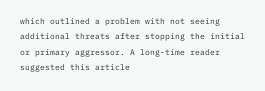which outlined a problem with not seeing additional threats after stopping the initial or primary aggressor. A long-time reader suggested this article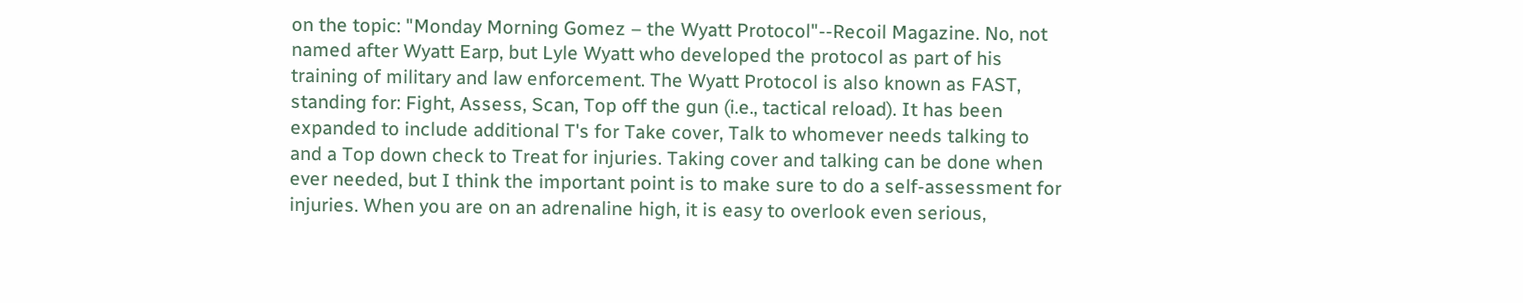on the topic: "Monday Morning Gomez – the Wyatt Protocol"--Recoil Magazine. No, not named after Wyatt Earp, but Lyle Wyatt who developed the protocol as part of his training of military and law enforcement. The Wyatt Protocol is also known as FAST, standing for: Fight, Assess, Scan, Top off the gun (i.e., tactical reload). It has been expanded to include additional T's for Take cover, Talk to whomever needs talking to and a Top down check to Treat for injuries. Taking cover and talking can be done when ever needed, but I think the important point is to make sure to do a self-assessment for injuries. When you are on an adrenaline high, it is easy to overlook even serious,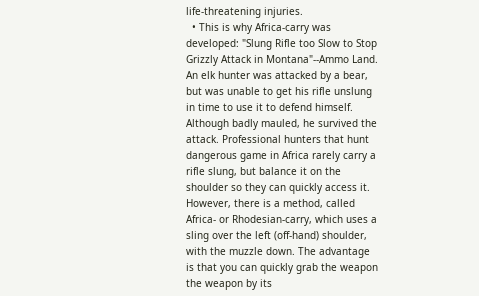life-threatening injuries.
  • This is why Africa-carry was developed: "Slung Rifle too Slow to Stop Grizzly Attack in Montana"--Ammo Land. An elk hunter was attacked by a bear, but was unable to get his rifle unslung in time to use it to defend himself. Although badly mauled, he survived the attack. Professional hunters that hunt dangerous game in Africa rarely carry a rifle slung, but balance it on the shoulder so they can quickly access it. However, there is a method, called Africa- or Rhodesian-carry, which uses a sling over the left (off-hand) shoulder, with the muzzle down. The advantage is that you can quickly grab the weapon the weapon by its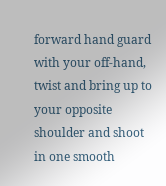forward hand guard with your off-hand, twist and bring up to your opposite shoulder and shoot in one smooth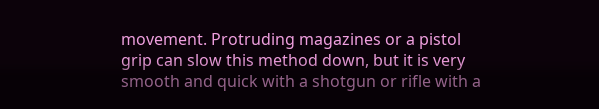movement. Protruding magazines or a pistol grip can slow this method down, but it is very smooth and quick with a shotgun or rifle with a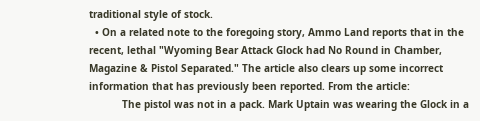traditional style of stock.
  • On a related note to the foregoing story, Ammo Land reports that in the recent, lethal "Wyoming Bear Attack Glock had No Round in Chamber, Magazine & Pistol Separated." The article also clears up some incorrect information that has previously been reported. From the article:
           The pistol was not in a pack. Mark Uptain was wearing the Glock in a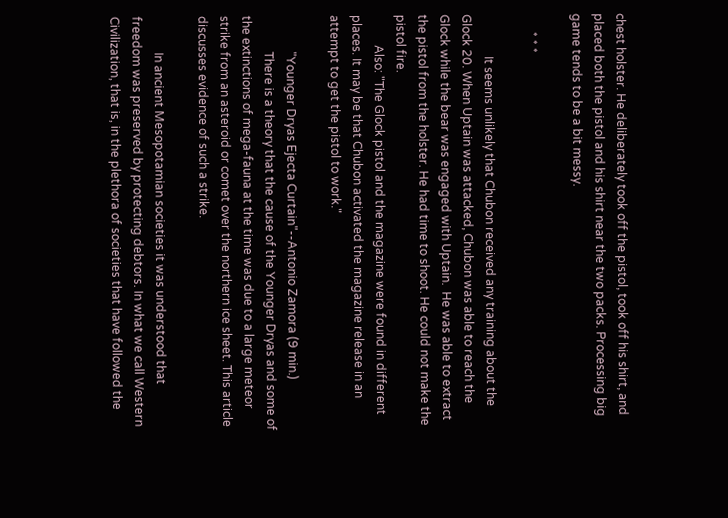chest holster. He deliberately took off the pistol, took off his shirt, and placed both the pistol and his shirt near the two packs. Processing big game tends to be a bit messy.

      * * *

              It seems unlikely that Chubon received any training about the Glock 20. When Uptain was attacked, Chubon was able to reach the Glock while the bear was engaged with Uptain.  He was able to extract the pistol from the holster. He had time to shoot. He could not make the pistol fire.
          Also: "The Glock pistol and the magazine were found in different places. It may be that Chubon activated the magazine release in an attempt to get the pistol to work."

            "Younger Dryas Ejecta Curtain"--Antonio Zamora (9 min.)
            There is a theory that the cause of the Younger Dryas and some of the extinctions of mega-fauna at the time was due to a large meteor strike from an asteroid or comet over the northern ice sheet. This article discusses evidence of such a strike.

            In ancient Mesopotamian societies it was understood that freedom was preserved by protecting debtors. In what we call Western Civilization, that is, in the plethora of societies that have followed the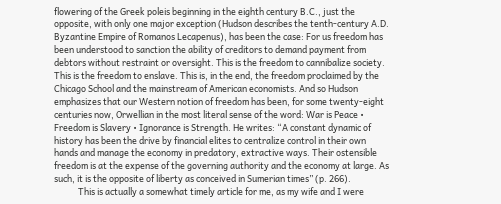flowering of the Greek poleis beginning in the eighth century B.C., just the opposite, with only one major exception (Hudson describes the tenth-century A.D. Byzantine Empire of Romanos Lecapenus), has been the case: For us freedom has been understood to sanction the ability of creditors to demand payment from debtors without restraint or oversight. This is the freedom to cannibalize society. This is the freedom to enslave. This is, in the end, the freedom proclaimed by the Chicago School and the mainstream of American economists. And so Hudson emphasizes that our Western notion of freedom has been, for some twenty-eight centuries now, Orwellian in the most literal sense of the word: War is Peace • Freedom is Slavery • Ignorance is Strength. He writes: “A constant dynamic of history has been the drive by financial elites to centralize control in their own hands and manage the economy in predatory, extractive ways. Their ostensible freedom is at the expense of the governing authority and the economy at large. As such, it is the opposite of liberty as conceived in Sumerian times” (p. 266).
            This is actually a somewhat timely article for me, as my wife and I were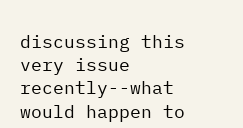discussing this very issue recently--what would happen to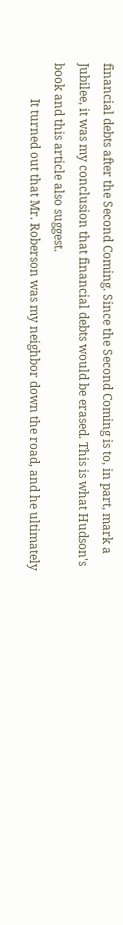financial debts after the Second Coming. Since the Second Coming is to, in part, mark a Jubilee, it was my conclusion that financial debts would be erased. This is what Hudson's book and this article also suggest.
            It turned out that Mr. Roberson was my neighbor down the road, and he ultimately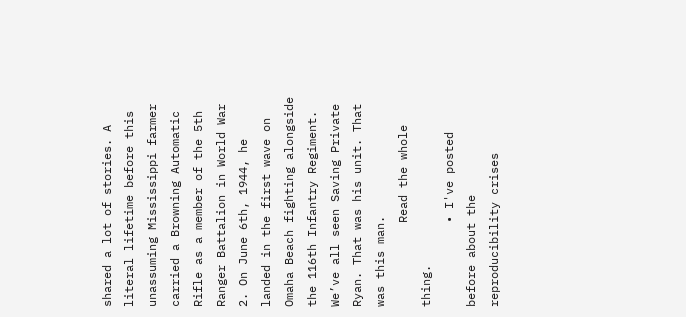shared a lot of stories. A literal lifetime before this unassuming Mississippi farmer carried a Browning Automatic Rifle as a member of the 5th Ranger Battalion in World War 2. On June 6th, 1944, he landed in the first wave on Omaha Beach fighting alongside the 116th Infantry Regiment. We’ve all seen Saving Private Ryan. That was his unit. That was this man.
            Read the whole thing.
            • I've posted before about the reproducibility crises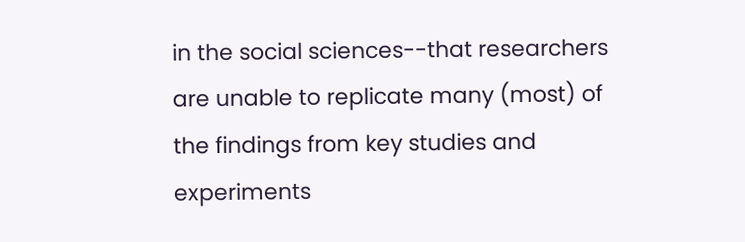in the social sciences--that researchers are unable to replicate many (most) of the findings from key studies and experiments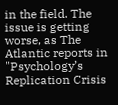in the field. The issue is getting worse, as The Atlantic reports in "Psychology’s Replication Crisis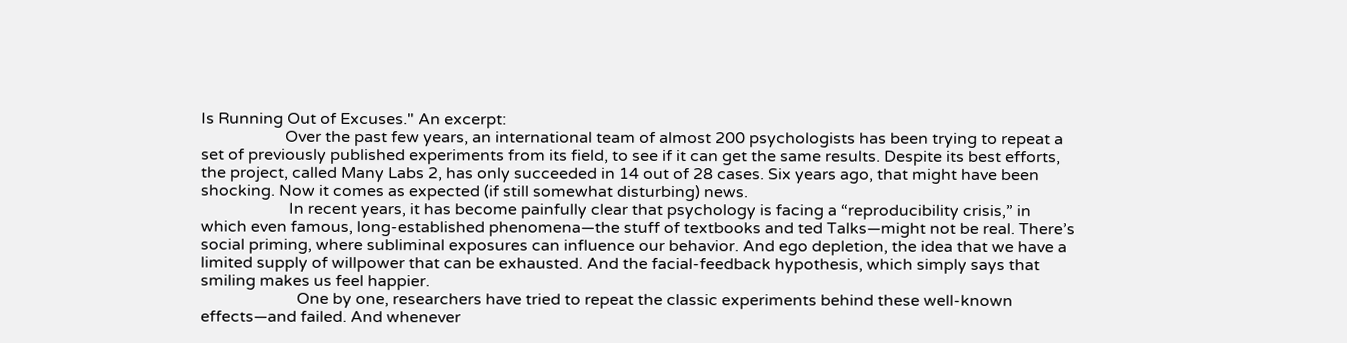Is Running Out of Excuses." An excerpt:
                     Over the past few years, an international team of almost 200 psychologists has been trying to repeat a set of previously published experiments from its field, to see if it can get the same results. Despite its best efforts, the project, called Many Labs 2, has only succeeded in 14 out of 28 cases. Six years ago, that might have been shocking. Now it comes as expected (if still somewhat disturbing) news.
                      In recent years, it has become painfully clear that psychology is facing a “reproducibility crisis,” in which even famous, long-established phenomena—the stuff of textbooks and ted Talks—might not be real. There’s social priming, where subliminal exposures can influence our behavior. And ego depletion, the idea that we have a limited supply of willpower that can be exhausted. And the facial-feedback hypothesis, which simply says that smiling makes us feel happier.
                        One by one, researchers have tried to repeat the classic experiments behind these well-known effects—and failed. And whenever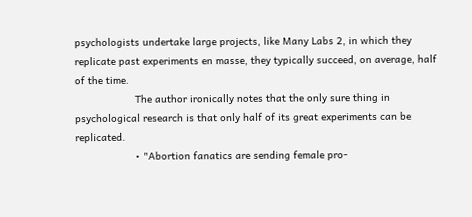psychologists undertake large projects, like Many Labs 2, in which they replicate past experiments en masse, they typically succeed, on average, half of the time.
                    The author ironically notes that the only sure thing in psychological research is that only half of its great experiments can be replicated.
                    • "Abortion fanatics are sending female pro-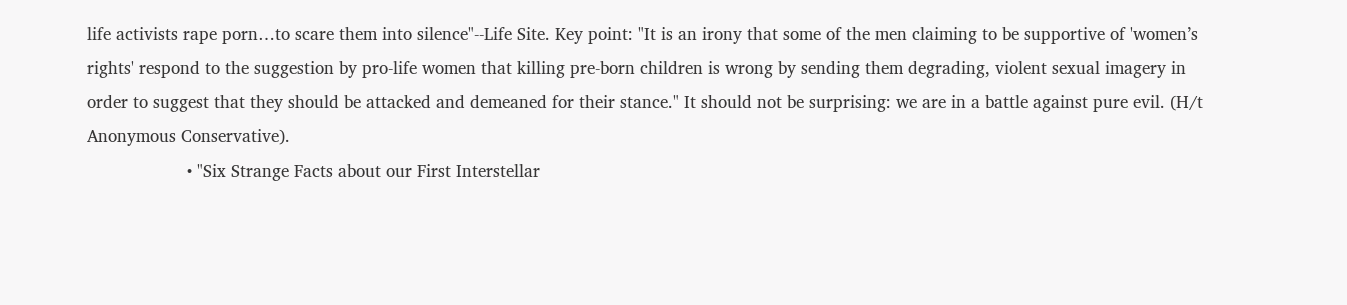life activists rape porn…to scare them into silence"--Life Site. Key point: "It is an irony that some of the men claiming to be supportive of 'women’s rights' respond to the suggestion by pro-life women that killing pre-born children is wrong by sending them degrading, violent sexual imagery in order to suggest that they should be attacked and demeaned for their stance." It should not be surprising: we are in a battle against pure evil. (H/t Anonymous Conservative).
                    • "Six Strange Facts about our First Interstellar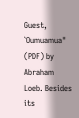Guest, `Oumuamua" (PDF) by Abraham Loeb. Besides its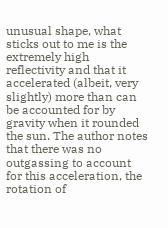unusual shape, what sticks out to me is the extremely high reflectivity and that it accelerated (albeit, very slightly) more than can be accounted for by gravity when it rounded the sun. The author notes that there was no outgassing to account for this acceleration, the rotation of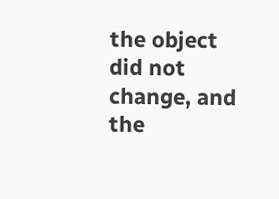the object did not change, and the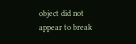object did not appear to break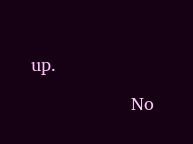up.

                    No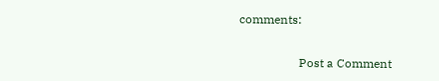comments:

                    Post a Comment